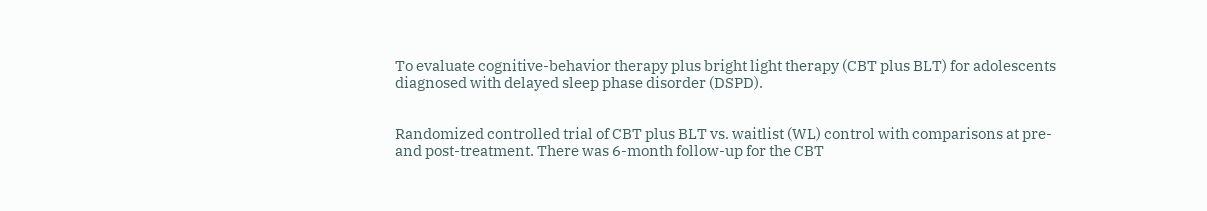To evaluate cognitive-behavior therapy plus bright light therapy (CBT plus BLT) for adolescents diagnosed with delayed sleep phase disorder (DSPD).


Randomized controlled trial of CBT plus BLT vs. waitlist (WL) control with comparisons at pre- and post-treatment. There was 6-month follow-up for the CBT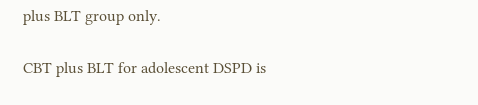plus BLT group only.


CBT plus BLT for adolescent DSPD is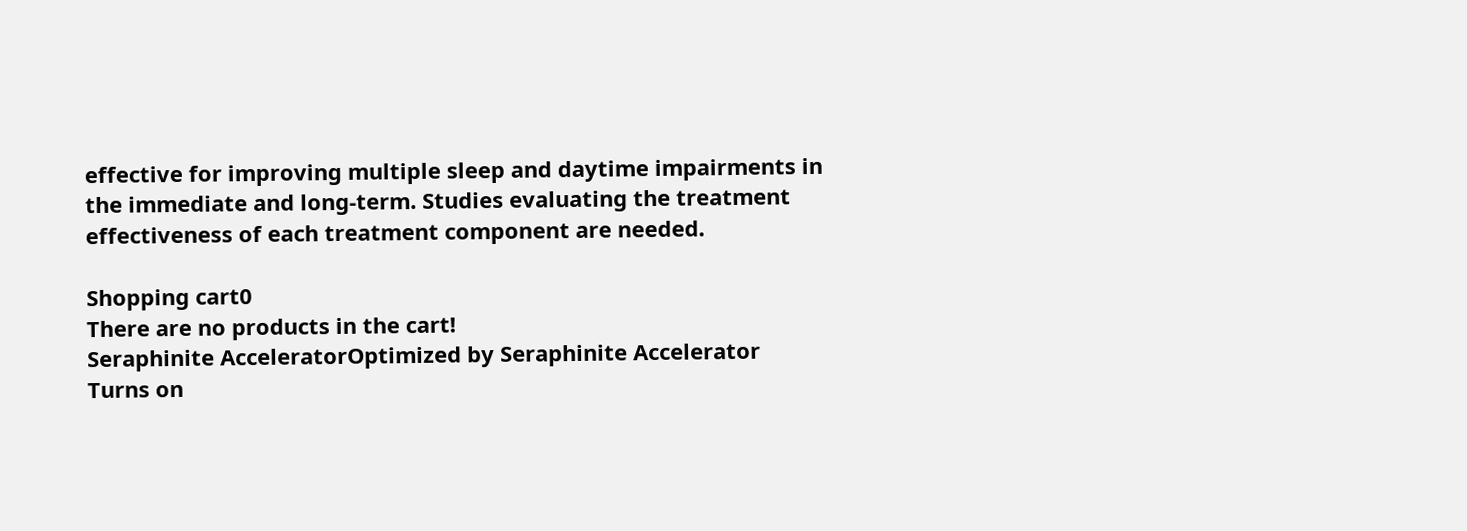effective for improving multiple sleep and daytime impairments in the immediate and long-term. Studies evaluating the treatment effectiveness of each treatment component are needed.

Shopping cart0
There are no products in the cart!
Seraphinite AcceleratorOptimized by Seraphinite Accelerator
Turns on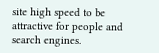site high speed to be attractive for people and search engines.